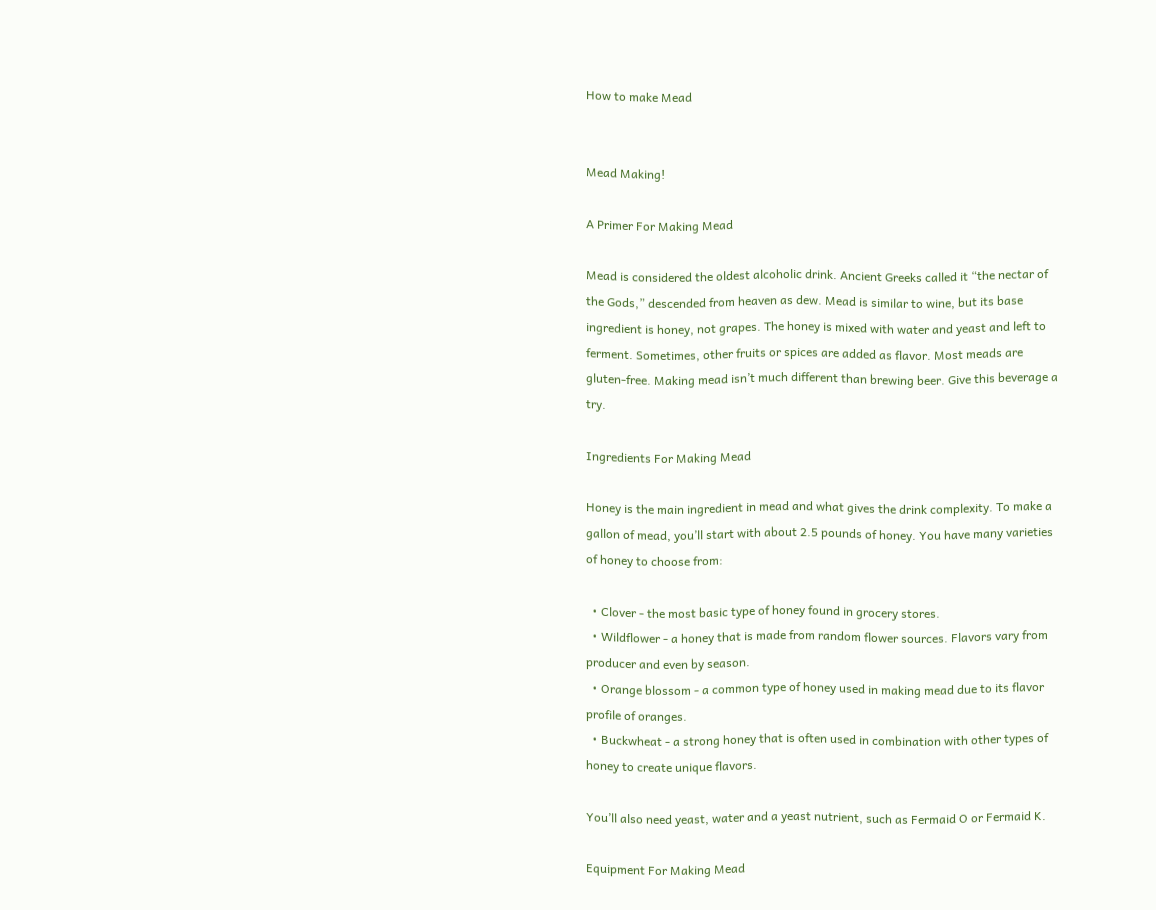How to make Mead


Mead Making!

A Primer For Making Mead

Mead is considered the oldest alcoholic drink. Ancient Greeks called it “the nectar of the Gods,” descended from heaven as dew. Mead is similar to wine, but its base ingredient is honey, not grapes. The honey is mixed with water and yeast and left to ferment. Sometimes, other fruits or spices are added as flavor. Most meads are gluten-free. Making mead isn’t much different than brewing beer. Give this beverage a try.

Ingredients For Making Mead

Honey is the main ingredient in mead and what gives the drink complexity. To make a gallon of mead, you’ll start with about 2.5 pounds of honey. You have many varieties of honey to choose from:

  • Clover - the most basic type of honey found in grocery stores.
  • Wildflower - a honey that is made from random flower sources. Flavors vary from producer and even by season.
  • Orange blossom - a common type of honey used in making mead due to its flavor profile of oranges.
  • Buckwheat - a strong honey that is often used in combination with other types of honey to create unique flavors.

You’ll also need yeast, water and a yeast nutrient, such as Fermaid O or Fermaid K.

Equipment For Making Mead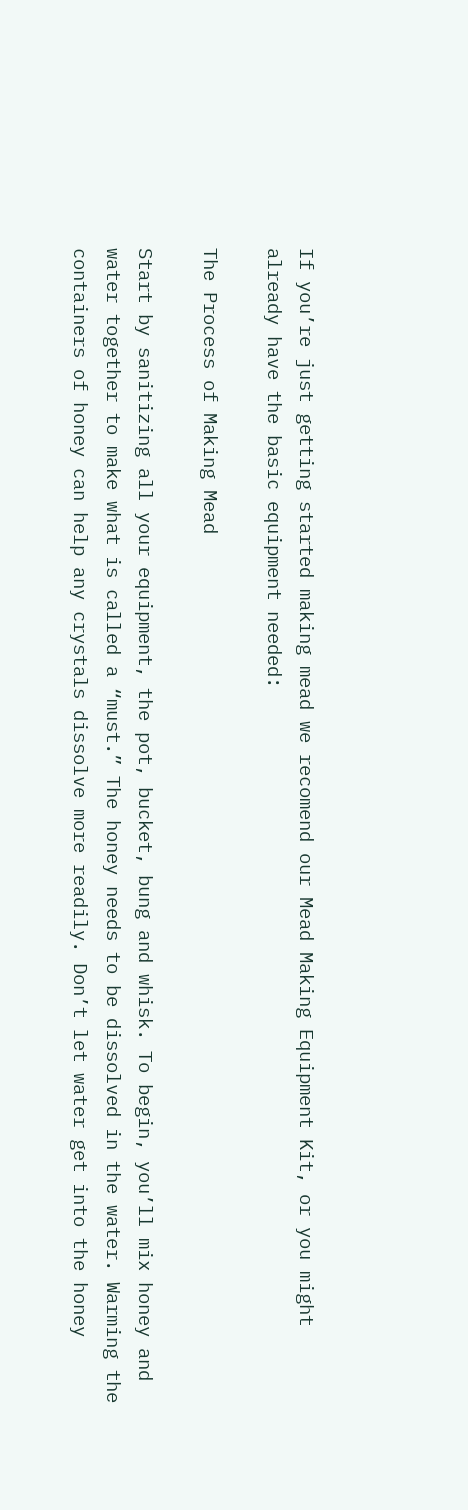If you’re just getting started making mead we recomend our Mead Making Equipment Kit, or you might already have the basic equipment needed:

The Process of Making Mead

Start by sanitizing all your equipment, the pot, bucket, bung and whisk. To begin, you’ll mix honey and water together to make what is called a “must.” The honey needs to be dissolved in the water. Warming the containers of honey can help any crystals dissolve more readily. Don’t let water get into the honey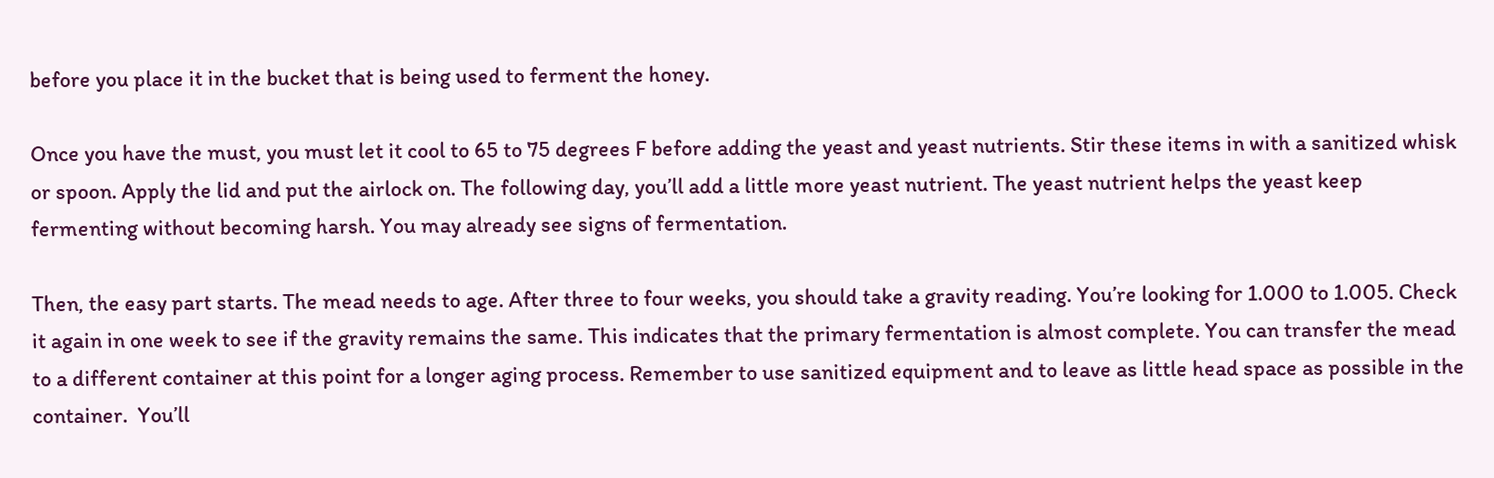before you place it in the bucket that is being used to ferment the honey.

Once you have the must, you must let it cool to 65 to 75 degrees F before adding the yeast and yeast nutrients. Stir these items in with a sanitized whisk or spoon. Apply the lid and put the airlock on. The following day, you’ll add a little more yeast nutrient. The yeast nutrient helps the yeast keep fermenting without becoming harsh. You may already see signs of fermentation.

Then, the easy part starts. The mead needs to age. After three to four weeks, you should take a gravity reading. You’re looking for 1.000 to 1.005. Check it again in one week to see if the gravity remains the same. This indicates that the primary fermentation is almost complete. You can transfer the mead to a different container at this point for a longer aging process. Remember to use sanitized equipment and to leave as little head space as possible in the container.  You’ll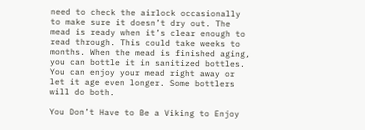need to check the airlock occasionally to make sure it doesn’t dry out. The mead is ready when it’s clear enough to read through. This could take weeks to months. When the mead is finished aging, you can bottle it in sanitized bottles. You can enjoy your mead right away or let it age even longer. Some bottlers will do both.

You Don’t Have to Be a Viking to Enjoy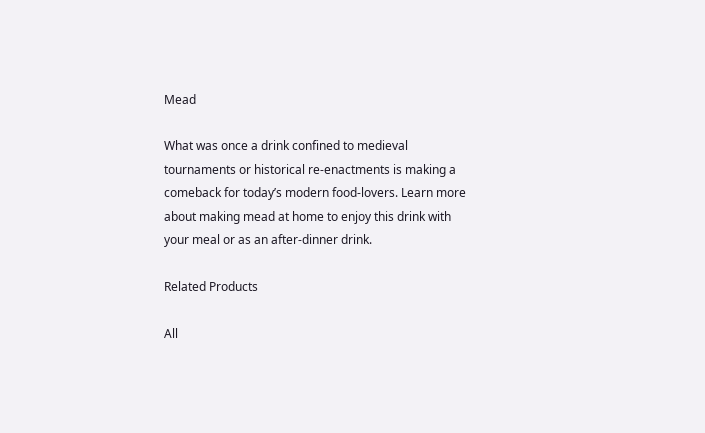Mead

What was once a drink confined to medieval tournaments or historical re-enactments is making a comeback for today’s modern food-lovers. Learn more about making mead at home to enjoy this drink with your meal or as an after-dinner drink.

Related Products

All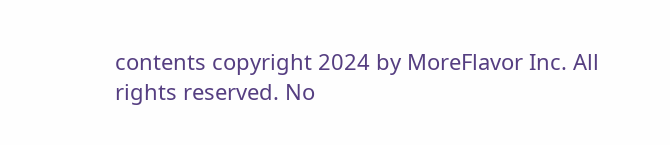contents copyright 2024 by MoreFlavor Inc. All rights reserved. No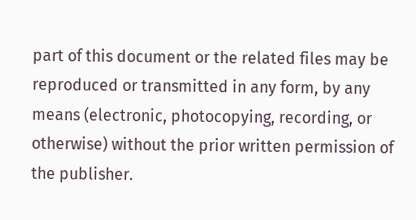part of this document or the related files may be reproduced or transmitted in any form, by any means (electronic, photocopying, recording, or otherwise) without the prior written permission of the publisher.